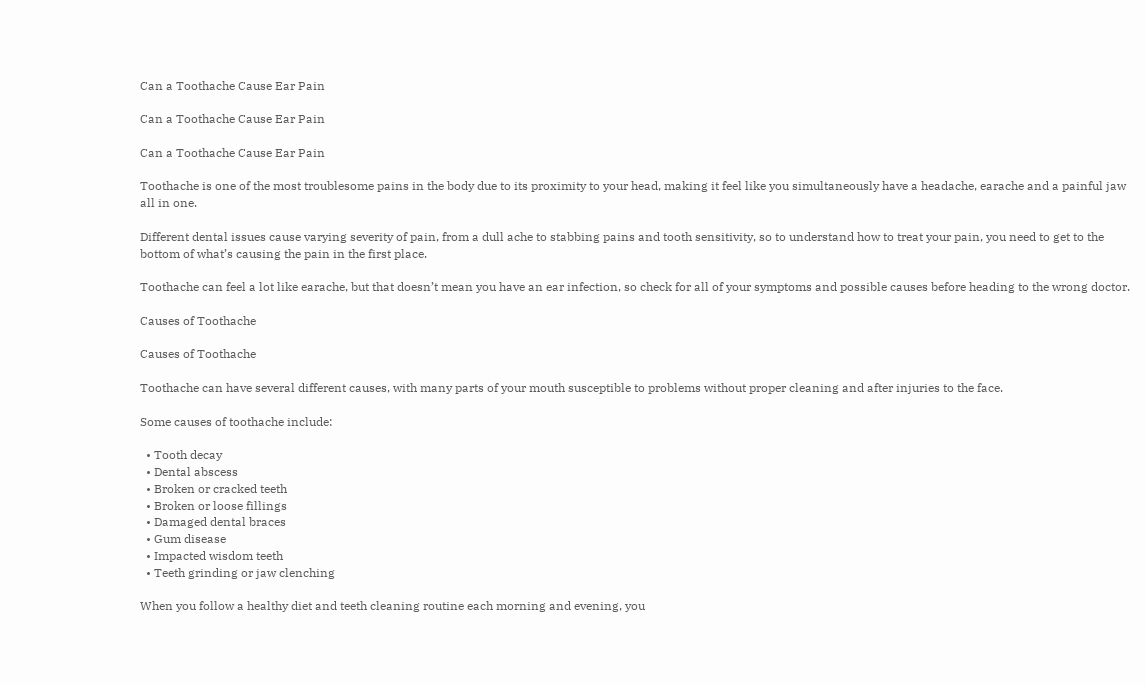Can a Toothache Cause Ear Pain

Can a Toothache Cause Ear Pain

Can a Toothache Cause Ear Pain

Toothache is one of the most troublesome pains in the body due to its proximity to your head, making it feel like you simultaneously have a headache, earache and a painful jaw all in one.

Different dental issues cause varying severity of pain, from a dull ache to stabbing pains and tooth sensitivity, so to understand how to treat your pain, you need to get to the bottom of what’s causing the pain in the first place.

Toothache can feel a lot like earache, but that doesn’t mean you have an ear infection, so check for all of your symptoms and possible causes before heading to the wrong doctor.

Causes of Toothache

Causes of Toothache

Toothache can have several different causes, with many parts of your mouth susceptible to problems without proper cleaning and after injuries to the face.

Some causes of toothache include:

  • Tooth decay
  • Dental abscess
  • Broken or cracked teeth
  • Broken or loose fillings
  • Damaged dental braces
  • Gum disease
  • Impacted wisdom teeth
  • Teeth grinding or jaw clenching

When you follow a healthy diet and teeth cleaning routine each morning and evening, you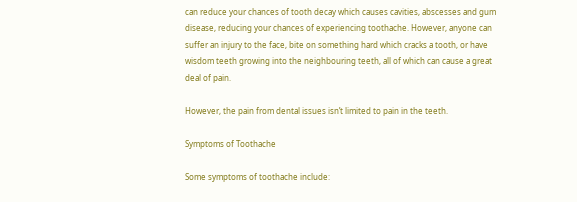can reduce your chances of tooth decay which causes cavities, abscesses and gum disease, reducing your chances of experiencing toothache. However, anyone can suffer an injury to the face, bite on something hard which cracks a tooth, or have wisdom teeth growing into the neighbouring teeth, all of which can cause a great deal of pain.

However, the pain from dental issues isn’t limited to pain in the teeth.

Symptoms of Toothache

Some symptoms of toothache include: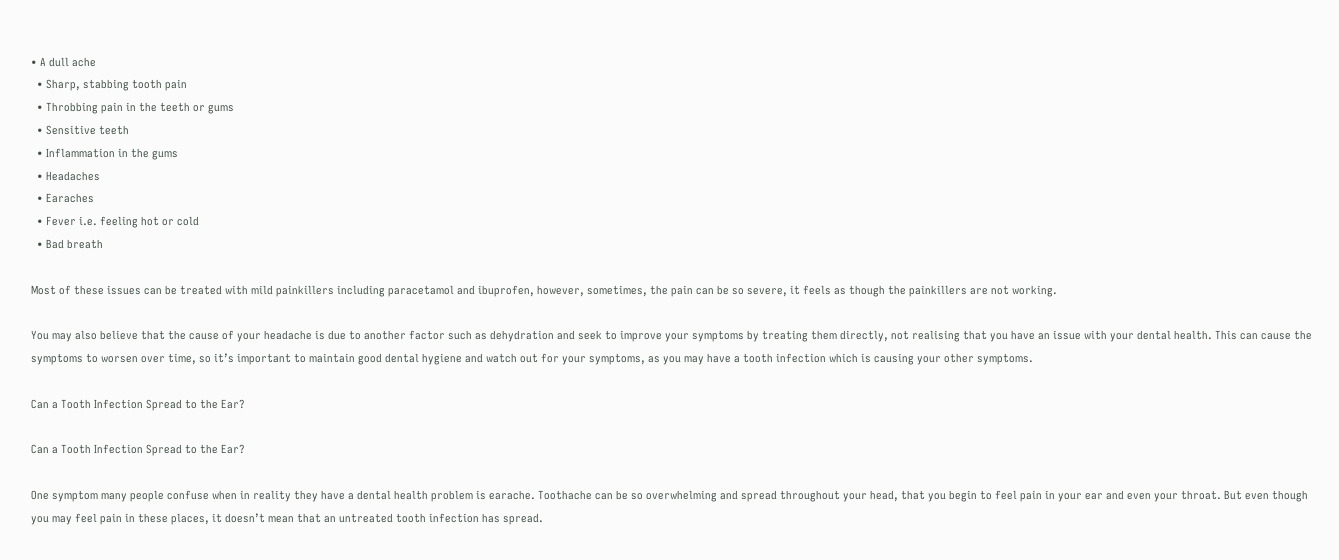• A dull ache
  • Sharp, stabbing tooth pain
  • Throbbing pain in the teeth or gums
  • Sensitive teeth
  • Inflammation in the gums
  • Headaches
  • Earaches
  • Fever i.e. feeling hot or cold
  • Bad breath

Most of these issues can be treated with mild painkillers including paracetamol and ibuprofen, however, sometimes, the pain can be so severe, it feels as though the painkillers are not working.

You may also believe that the cause of your headache is due to another factor such as dehydration and seek to improve your symptoms by treating them directly, not realising that you have an issue with your dental health. This can cause the symptoms to worsen over time, so it’s important to maintain good dental hygiene and watch out for your symptoms, as you may have a tooth infection which is causing your other symptoms.

Can a Tooth Infection Spread to the Ear?

Can a Tooth Infection Spread to the Ear?

One symptom many people confuse when in reality they have a dental health problem is earache. Toothache can be so overwhelming and spread throughout your head, that you begin to feel pain in your ear and even your throat. But even though you may feel pain in these places, it doesn’t mean that an untreated tooth infection has spread.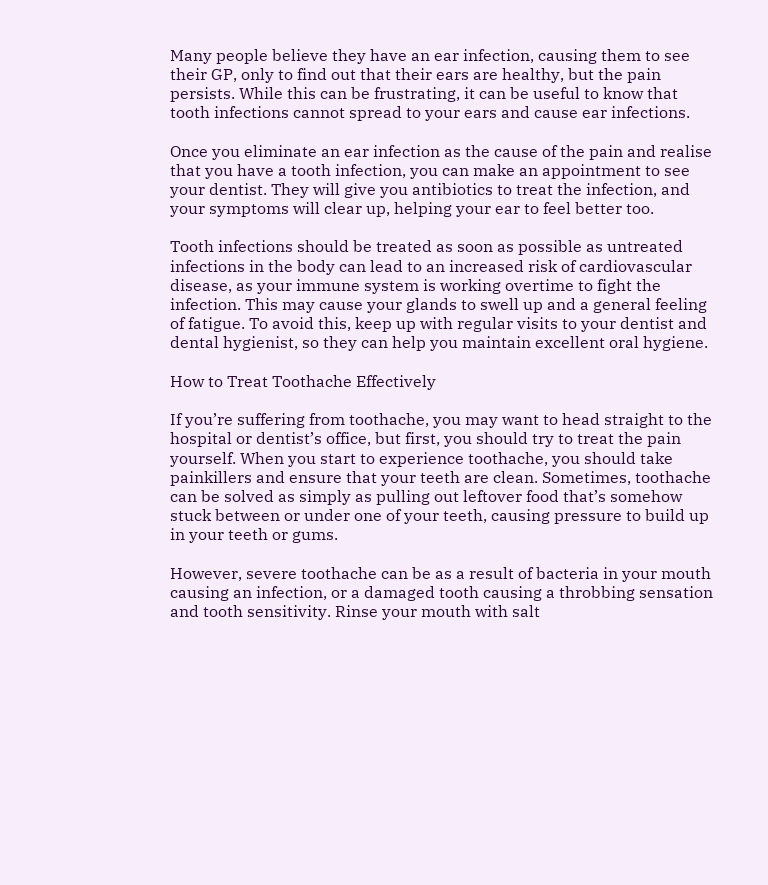Many people believe they have an ear infection, causing them to see their GP, only to find out that their ears are healthy, but the pain persists. While this can be frustrating, it can be useful to know that tooth infections cannot spread to your ears and cause ear infections.

Once you eliminate an ear infection as the cause of the pain and realise that you have a tooth infection, you can make an appointment to see your dentist. They will give you antibiotics to treat the infection, and your symptoms will clear up, helping your ear to feel better too.

Tooth infections should be treated as soon as possible as untreated infections in the body can lead to an increased risk of cardiovascular disease, as your immune system is working overtime to fight the infection. This may cause your glands to swell up and a general feeling of fatigue. To avoid this, keep up with regular visits to your dentist and dental hygienist, so they can help you maintain excellent oral hygiene.

How to Treat Toothache Effectively

If you’re suffering from toothache, you may want to head straight to the hospital or dentist’s office, but first, you should try to treat the pain yourself. When you start to experience toothache, you should take painkillers and ensure that your teeth are clean. Sometimes, toothache can be solved as simply as pulling out leftover food that’s somehow stuck between or under one of your teeth, causing pressure to build up in your teeth or gums.

However, severe toothache can be as a result of bacteria in your mouth causing an infection, or a damaged tooth causing a throbbing sensation and tooth sensitivity. Rinse your mouth with salt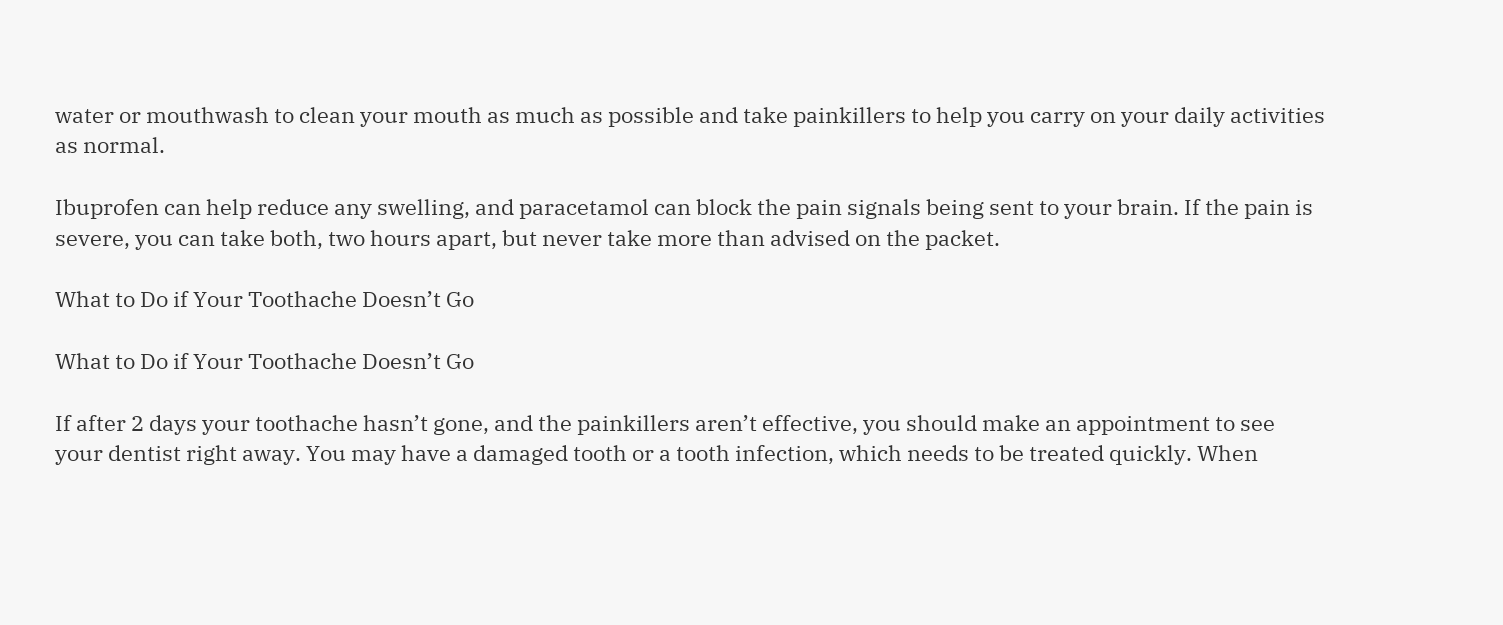water or mouthwash to clean your mouth as much as possible and take painkillers to help you carry on your daily activities as normal.

Ibuprofen can help reduce any swelling, and paracetamol can block the pain signals being sent to your brain. If the pain is severe, you can take both, two hours apart, but never take more than advised on the packet.

What to Do if Your Toothache Doesn’t Go

What to Do if Your Toothache Doesn’t Go

If after 2 days your toothache hasn’t gone, and the painkillers aren’t effective, you should make an appointment to see your dentist right away. You may have a damaged tooth or a tooth infection, which needs to be treated quickly. When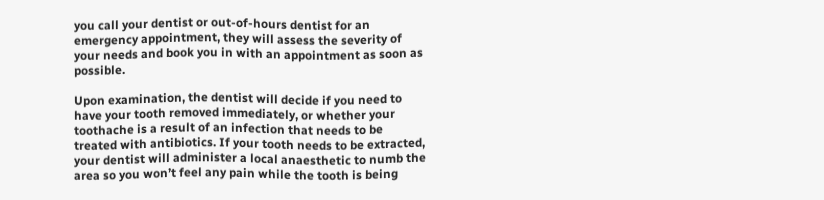you call your dentist or out-of-hours dentist for an emergency appointment, they will assess the severity of your needs and book you in with an appointment as soon as possible.

Upon examination, the dentist will decide if you need to have your tooth removed immediately, or whether your toothache is a result of an infection that needs to be treated with antibiotics. If your tooth needs to be extracted, your dentist will administer a local anaesthetic to numb the area so you won’t feel any pain while the tooth is being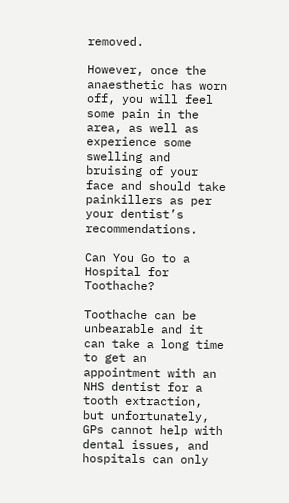removed.

However, once the anaesthetic has worn off, you will feel some pain in the area, as well as experience some swelling and bruising of your face and should take painkillers as per your dentist’s recommendations.

Can You Go to a Hospital for Toothache?

Toothache can be unbearable and it can take a long time to get an appointment with an NHS dentist for a tooth extraction, but unfortunately, GPs cannot help with dental issues, and hospitals can only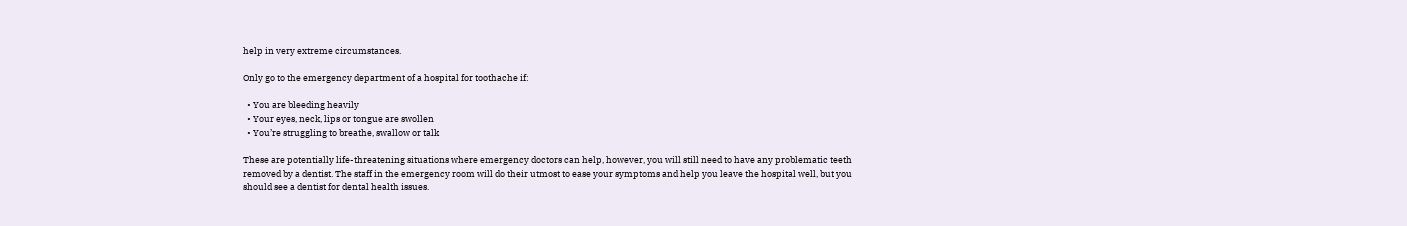help in very extreme circumstances.

Only go to the emergency department of a hospital for toothache if:

  • You are bleeding heavily
  • Your eyes, neck, lips or tongue are swollen
  • You’re struggling to breathe, swallow or talk

These are potentially life-threatening situations where emergency doctors can help, however, you will still need to have any problematic teeth removed by a dentist. The staff in the emergency room will do their utmost to ease your symptoms and help you leave the hospital well, but you should see a dentist for dental health issues.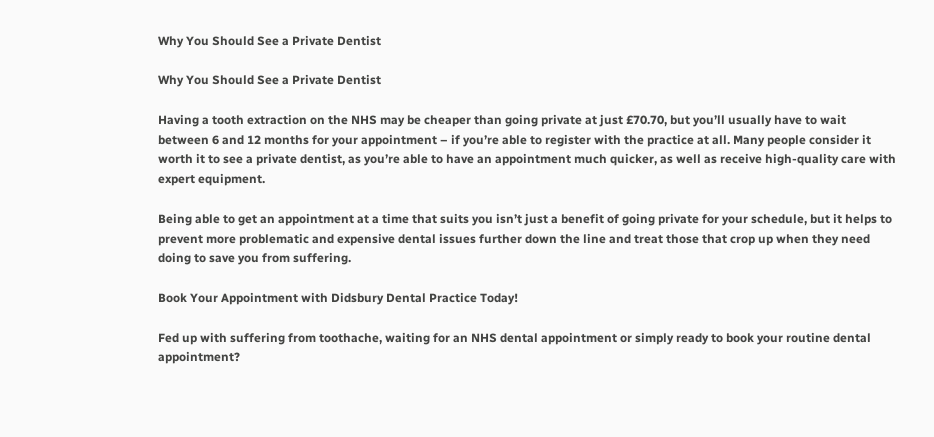Why You Should See a Private Dentist

Why You Should See a Private Dentist

Having a tooth extraction on the NHS may be cheaper than going private at just £70.70, but you’ll usually have to wait between 6 and 12 months for your appointment – if you’re able to register with the practice at all. Many people consider it worth it to see a private dentist, as you’re able to have an appointment much quicker, as well as receive high-quality care with expert equipment.

Being able to get an appointment at a time that suits you isn’t just a benefit of going private for your schedule, but it helps to prevent more problematic and expensive dental issues further down the line and treat those that crop up when they need doing to save you from suffering.

Book Your Appointment with Didsbury Dental Practice Today!

Fed up with suffering from toothache, waiting for an NHS dental appointment or simply ready to book your routine dental appointment?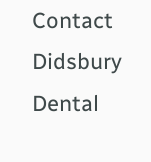Contact Didsbury Dental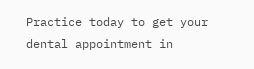Practice today to get your dental appointment in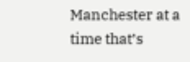Manchester at a time that’s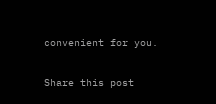convenient for you.

Share this post